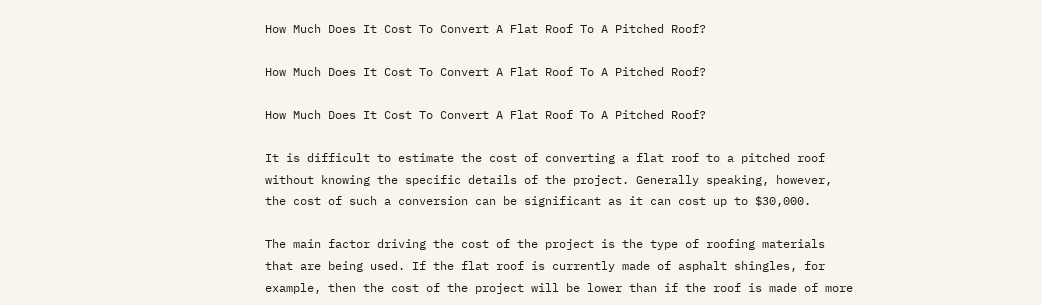How Much Does It Cost To Convert A Flat Roof To A Pitched Roof?

How Much Does It Cost To Convert A Flat Roof To A Pitched Roof?

How Much Does It Cost To Convert A Flat Roof To A Pitched Roof?

It is difficult to estimate the cost of converting a flat roof to a pitched roof without knowing the specific details of the project. Generally speaking, however, the cost of such a conversion can be significant as it can cost up to $30,000.

The main factor driving the cost of the project is the type of roofing materials that are being used. If the flat roof is currently made of asphalt shingles, for example, then the cost of the project will be lower than if the roof is made of more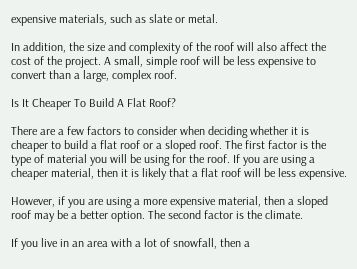expensive materials, such as slate or metal.

In addition, the size and complexity of the roof will also affect the cost of the project. A small, simple roof will be less expensive to convert than a large, complex roof.

Is It Cheaper To Build A Flat Roof?

There are a few factors to consider when deciding whether it is cheaper to build a flat roof or a sloped roof. The first factor is the type of material you will be using for the roof. If you are using a cheaper material, then it is likely that a flat roof will be less expensive.

However, if you are using a more expensive material, then a sloped roof may be a better option. The second factor is the climate.

If you live in an area with a lot of snowfall, then a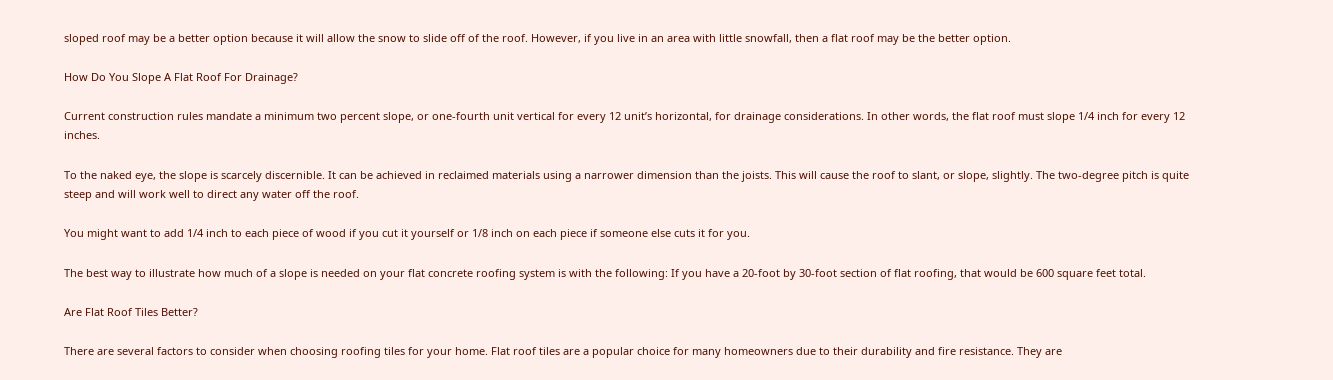sloped roof may be a better option because it will allow the snow to slide off of the roof. However, if you live in an area with little snowfall, then a flat roof may be the better option.

How Do You Slope A Flat Roof For Drainage?

Current construction rules mandate a minimum two percent slope, or one-fourth unit vertical for every 12 unit’s horizontal, for drainage considerations. In other words, the flat roof must slope 1/4 inch for every 12 inches.

To the naked eye, the slope is scarcely discernible. It can be achieved in reclaimed materials using a narrower dimension than the joists. This will cause the roof to slant, or slope, slightly. The two-degree pitch is quite steep and will work well to direct any water off the roof.

You might want to add 1/4 inch to each piece of wood if you cut it yourself or 1/8 inch on each piece if someone else cuts it for you.

The best way to illustrate how much of a slope is needed on your flat concrete roofing system is with the following: If you have a 20-foot by 30-foot section of flat roofing, that would be 600 square feet total.

Are Flat Roof Tiles Better?

There are several factors to consider when choosing roofing tiles for your home. Flat roof tiles are a popular choice for many homeowners due to their durability and fire resistance. They are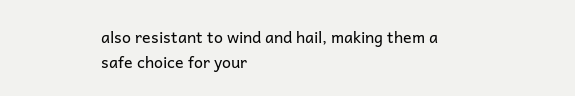also resistant to wind and hail, making them a safe choice for your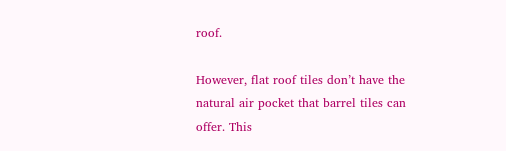roof.

However, flat roof tiles don’t have the natural air pocket that barrel tiles can offer. This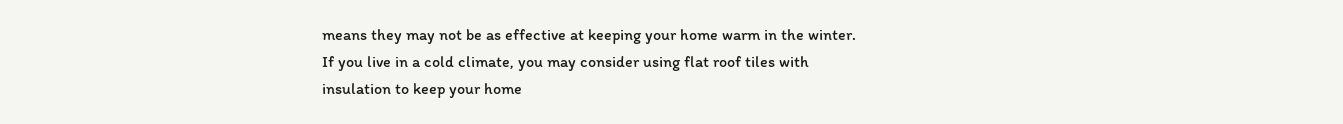means they may not be as effective at keeping your home warm in the winter. If you live in a cold climate, you may consider using flat roof tiles with insulation to keep your home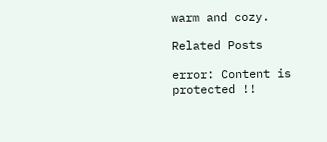warm and cozy.

Related Posts

error: Content is protected !!